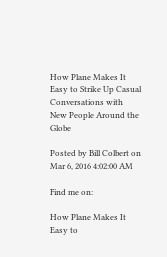How Plane Makes It Easy to Strike Up Casual Conversations with New People Around the Globe

Posted by Bill Colbert on Mar 6, 2016 4:02:00 AM

Find me on:

How Plane Makes It Easy to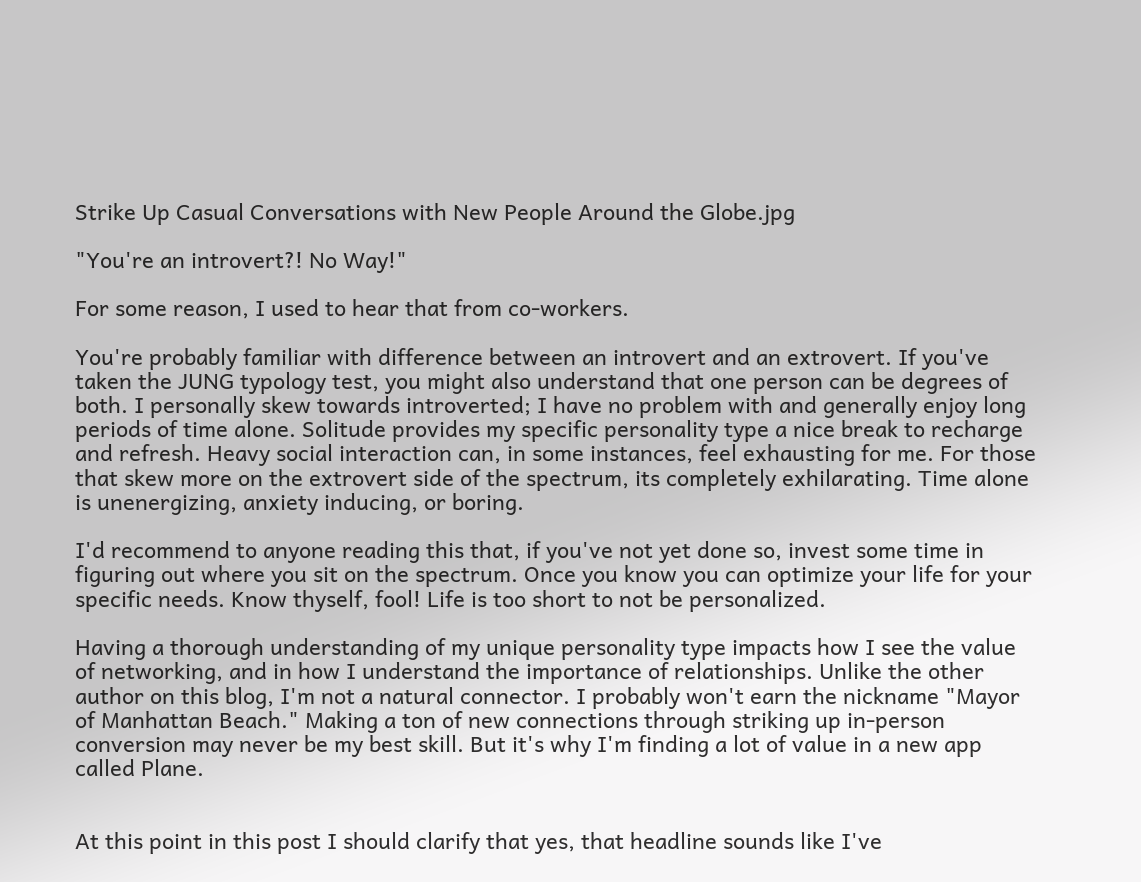Strike Up Casual Conversations with New People Around the Globe.jpg

"You're an introvert?! No Way!"

For some reason, I used to hear that from co-workers.

You're probably familiar with difference between an introvert and an extrovert. If you've taken the JUNG typology test, you might also understand that one person can be degrees of both. I personally skew towards introverted; I have no problem with and generally enjoy long periods of time alone. Solitude provides my specific personality type a nice break to recharge and refresh. Heavy social interaction can, in some instances, feel exhausting for me. For those that skew more on the extrovert side of the spectrum, its completely exhilarating. Time alone is unenergizing, anxiety inducing, or boring.

I'd recommend to anyone reading this that, if you've not yet done so, invest some time in figuring out where you sit on the spectrum. Once you know you can optimize your life for your specific needs. Know thyself, fool! Life is too short to not be personalized.

Having a thorough understanding of my unique personality type impacts how I see the value of networking, and in how I understand the importance of relationships. Unlike the other author on this blog, I'm not a natural connector. I probably won't earn the nickname "Mayor of Manhattan Beach." Making a ton of new connections through striking up in-person conversion may never be my best skill. But it's why I'm finding a lot of value in a new app called Plane.


At this point in this post I should clarify that yes, that headline sounds like I've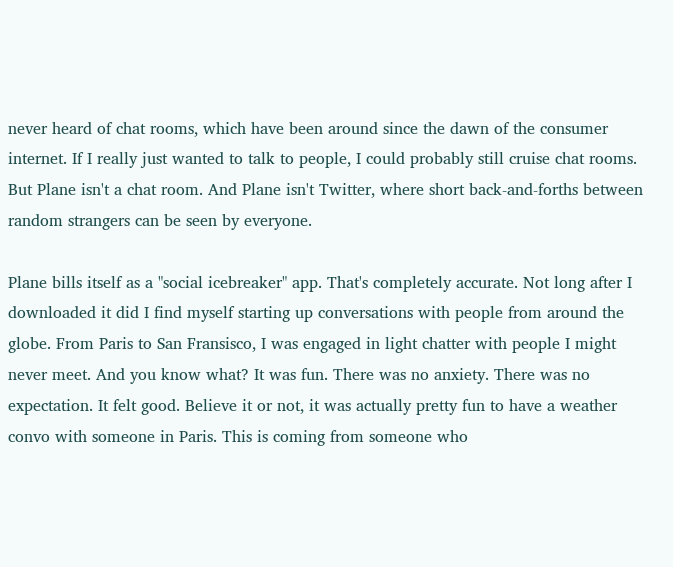never heard of chat rooms, which have been around since the dawn of the consumer internet. If I really just wanted to talk to people, I could probably still cruise chat rooms. But Plane isn't a chat room. And Plane isn't Twitter, where short back-and-forths between random strangers can be seen by everyone.

Plane bills itself as a "social icebreaker" app. That's completely accurate. Not long after I downloaded it did I find myself starting up conversations with people from around the globe. From Paris to San Fransisco, I was engaged in light chatter with people I might never meet. And you know what? It was fun. There was no anxiety. There was no expectation. It felt good. Believe it or not, it was actually pretty fun to have a weather convo with someone in Paris. This is coming from someone who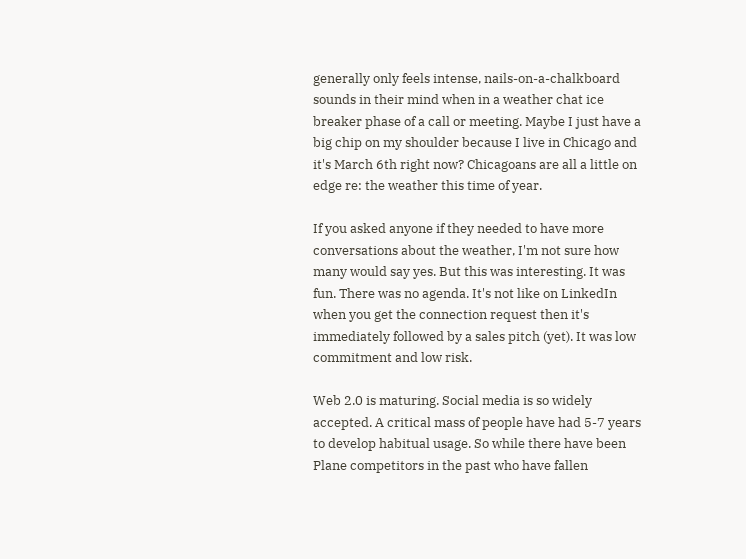generally only feels intense, nails-on-a-chalkboard sounds in their mind when in a weather chat ice breaker phase of a call or meeting. Maybe I just have a big chip on my shoulder because I live in Chicago and it's March 6th right now? Chicagoans are all a little on edge re: the weather this time of year.

If you asked anyone if they needed to have more conversations about the weather, I'm not sure how many would say yes. But this was interesting. It was fun. There was no agenda. It's not like on LinkedIn when you get the connection request then it's immediately followed by a sales pitch (yet). It was low commitment and low risk.

Web 2.0 is maturing. Social media is so widely accepted. A critical mass of people have had 5-7 years to develop habitual usage. So while there have been Plane competitors in the past who have fallen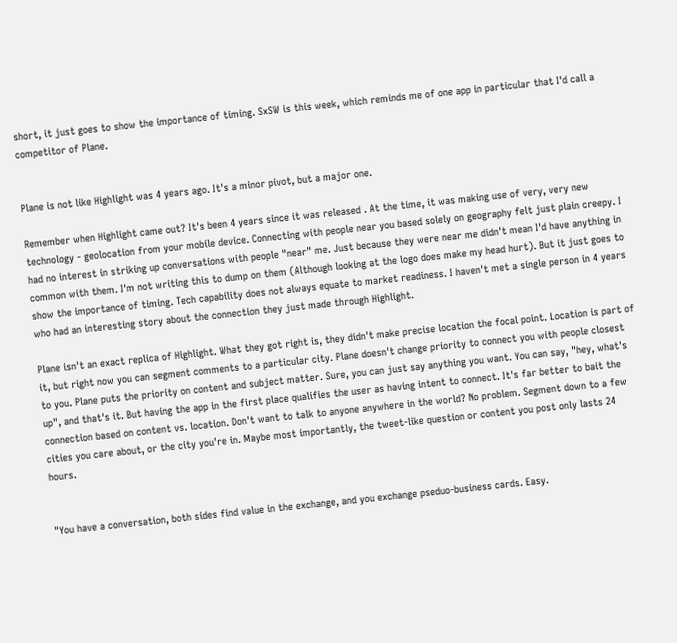short, it just goes to show the importance of timing. SxSW is this week, which reminds me of one app in particular that I'd call a competitor of Plane.


Plane is not like Highlight was 4 years ago. It's a minor pivot, but a major one.

Remember when Highlight came out? It's been 4 years since it was released . At the time, it was making use of very, very new technology - geolocation from your mobile device. Connecting with people near you based solely on geography felt just plain creepy. I had no interest in striking up conversations with people "near" me. Just because they were near me didn't mean I'd have anything in common with them. I'm not writing this to dump on them (Although looking at the logo does make my head hurt). But it just goes to show the importance of timing. Tech capability does not always equate to market readiness. I haven't met a single person in 4 years who had an interesting story about the connection they just made through Highlight.

Plane isn't an exact replica of Highlight. What they got right is, they didn't make precise location the focal point. Location is part of it, but right now you can segment comments to a particular city. Plane doesn't change priority to connect you with people closest to you. Plane puts the priority on content and subject matter. Sure, you can just say anything you want. You can say, "hey, what's up", and that's it. But having the app in the first place qualifies the user as having intent to connect. It's far better to bait the connection based on content vs. location. Don't want to talk to anyone anywhere in the world? No problem. Segment down to a few cities you care about, or the city you're in. Maybe most importantly, the tweet-like question or content you post only lasts 24 hours.


"You have a conversation, both sides find value in the exchange, and you exchange pseduo-business cards. Easy.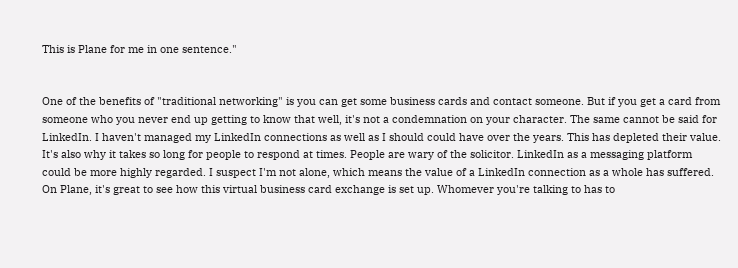This is Plane for me in one sentence."


One of the benefits of "traditional networking" is you can get some business cards and contact someone. But if you get a card from someone who you never end up getting to know that well, it's not a condemnation on your character. The same cannot be said for LinkedIn. I haven't managed my LinkedIn connections as well as I should could have over the years. This has depleted their value. It's also why it takes so long for people to respond at times. People are wary of the solicitor. LinkedIn as a messaging platform could be more highly regarded. I suspect I'm not alone, which means the value of a LinkedIn connection as a whole has suffered. On Plane, it's great to see how this virtual business card exchange is set up. Whomever you're talking to has to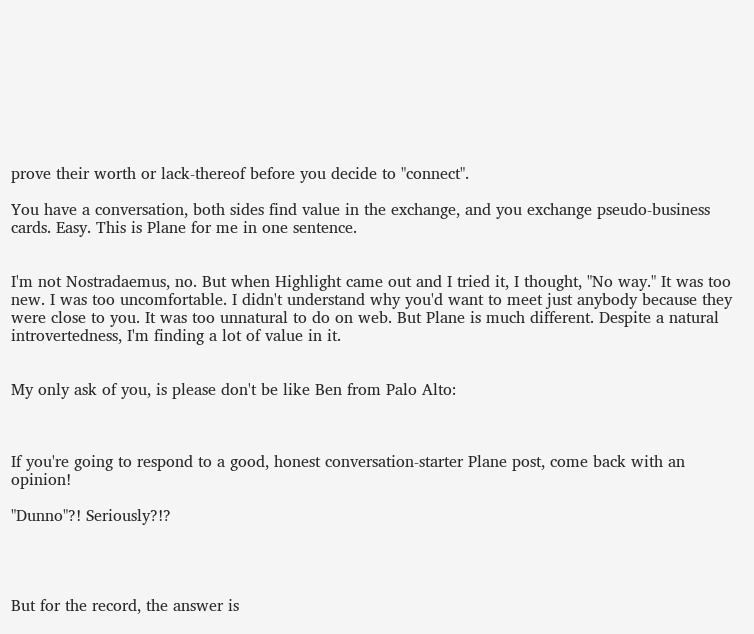prove their worth or lack-thereof before you decide to "connect".

You have a conversation, both sides find value in the exchange, and you exchange pseudo-business cards. Easy. This is Plane for me in one sentence.


I'm not Nostradaemus, no. But when Highlight came out and I tried it, I thought, "No way." It was too new. I was too uncomfortable. I didn't understand why you'd want to meet just anybody because they were close to you. It was too unnatural to do on web. But Plane is much different. Despite a natural introvertedness, I'm finding a lot of value in it.


My only ask of you, is please don't be like Ben from Palo Alto:



If you're going to respond to a good, honest conversation-starter Plane post, come back with an opinion!

"Dunno"?! Seriously?!?




But for the record, the answer is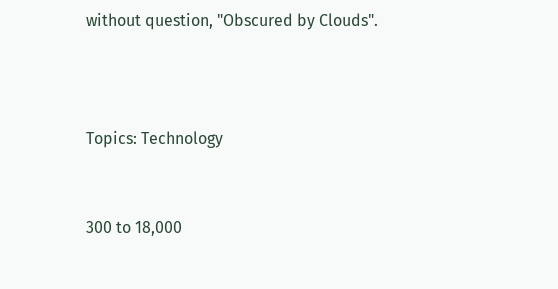without question, "Obscured by Clouds".



Topics: Technology


300 to 18,000